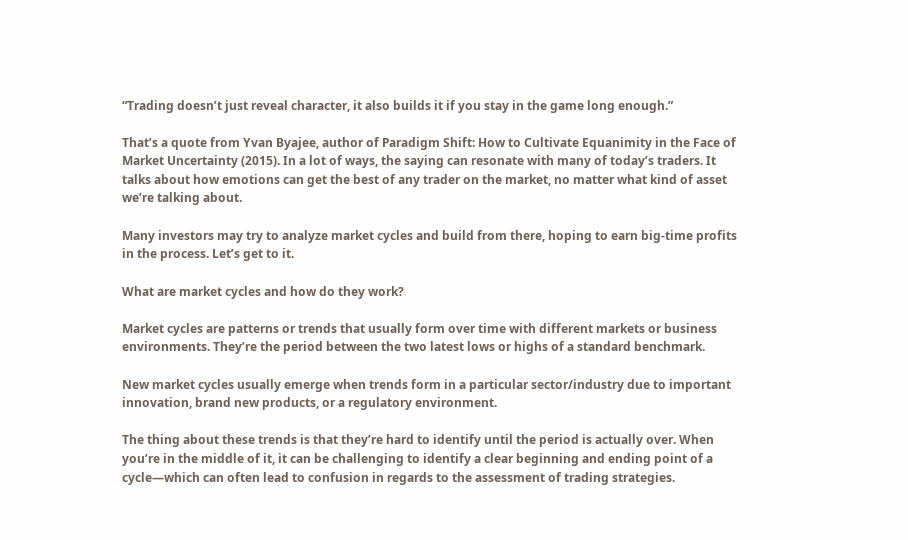“Trading doesn’t just reveal character, it also builds it if you stay in the game long enough.”

That’s a quote from Yvan Byajee, author of Paradigm Shift: How to Cultivate Equanimity in the Face of Market Uncertainty (2015). In a lot of ways, the saying can resonate with many of today’s traders. It talks about how emotions can get the best of any trader on the market, no matter what kind of asset we’re talking about.

Many investors may try to analyze market cycles and build from there, hoping to earn big-time profits in the process. Let’s get to it.

What are market cycles and how do they work?

Market cycles are patterns or trends that usually form over time with different markets or business environments. They’re the period between the two latest lows or highs of a standard benchmark.

New market cycles usually emerge when trends form in a particular sector/industry due to important innovation, brand new products, or a regulatory environment.

The thing about these trends is that they’re hard to identify until the period is actually over. When you’re in the middle of it, it can be challenging to identify a clear beginning and ending point of a cycle—which can often lead to confusion in regards to the assessment of trading strategies.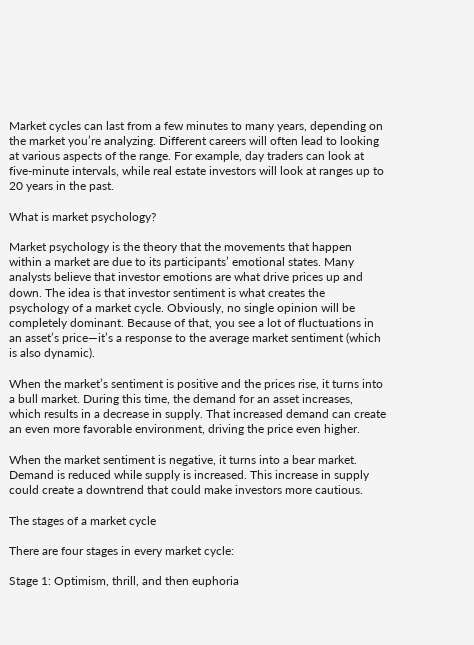Market cycles can last from a few minutes to many years, depending on the market you’re analyzing. Different careers will often lead to looking at various aspects of the range. For example, day traders can look at five-minute intervals, while real estate investors will look at ranges up to 20 years in the past.

What is market psychology?

Market psychology is the theory that the movements that happen within a market are due to its participants’ emotional states. Many analysts believe that investor emotions are what drive prices up and down. The idea is that investor sentiment is what creates the psychology of a market cycle. Obviously, no single opinion will be completely dominant. Because of that, you see a lot of fluctuations in an asset’s price—it’s a response to the average market sentiment (which is also dynamic).

When the market’s sentiment is positive and the prices rise, it turns into a bull market. During this time, the demand for an asset increases, which results in a decrease in supply. That increased demand can create an even more favorable environment, driving the price even higher.

When the market sentiment is negative, it turns into a bear market. Demand is reduced while supply is increased. This increase in supply could create a downtrend that could make investors more cautious.

The stages of a market cycle

There are four stages in every market cycle:

Stage 1: Optimism, thrill, and then euphoria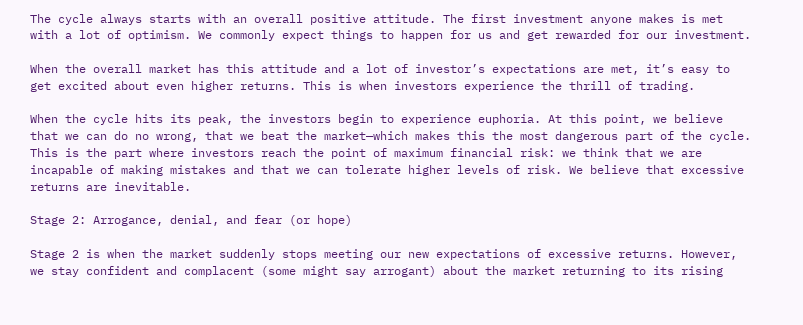The cycle always starts with an overall positive attitude. The first investment anyone makes is met with a lot of optimism. We commonly expect things to happen for us and get rewarded for our investment.

When the overall market has this attitude and a lot of investor’s expectations are met, it’s easy to get excited about even higher returns. This is when investors experience the thrill of trading.

When the cycle hits its peak, the investors begin to experience euphoria. At this point, we believe that we can do no wrong, that we beat the market—which makes this the most dangerous part of the cycle. This is the part where investors reach the point of maximum financial risk: we think that we are incapable of making mistakes and that we can tolerate higher levels of risk. We believe that excessive returns are inevitable.

Stage 2: Arrogance, denial, and fear (or hope)

Stage 2 is when the market suddenly stops meeting our new expectations of excessive returns. However, we stay confident and complacent (some might say arrogant) about the market returning to its rising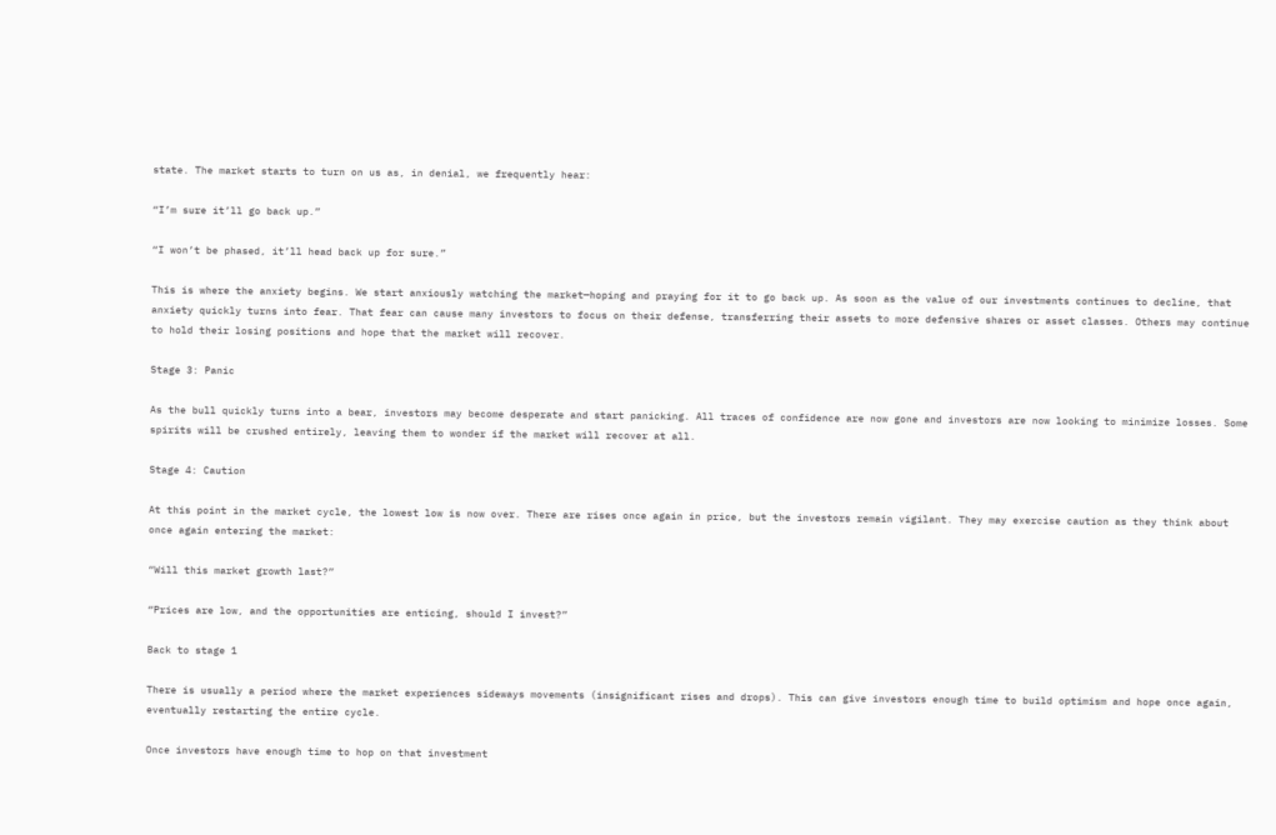state. The market starts to turn on us as, in denial, we frequently hear:

“I’m sure it’ll go back up.”

“I won’t be phased, it’ll head back up for sure.”

This is where the anxiety begins. We start anxiously watching the market—hoping and praying for it to go back up. As soon as the value of our investments continues to decline, that anxiety quickly turns into fear. That fear can cause many investors to focus on their defense, transferring their assets to more defensive shares or asset classes. Others may continue to hold their losing positions and hope that the market will recover.

Stage 3: Panic

As the bull quickly turns into a bear, investors may become desperate and start panicking. All traces of confidence are now gone and investors are now looking to minimize losses. Some spirits will be crushed entirely, leaving them to wonder if the market will recover at all.

Stage 4: Caution

At this point in the market cycle, the lowest low is now over. There are rises once again in price, but the investors remain vigilant. They may exercise caution as they think about once again entering the market:

“Will this market growth last?”

“Prices are low, and the opportunities are enticing, should I invest?”

Back to stage 1

There is usually a period where the market experiences sideways movements (insignificant rises and drops). This can give investors enough time to build optimism and hope once again, eventually restarting the entire cycle.

Once investors have enough time to hop on that investment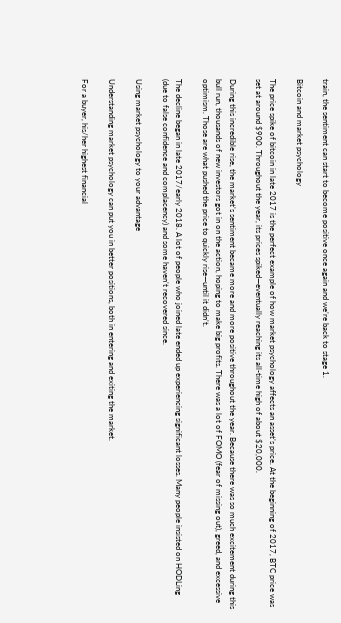train, the sentiment can start to become positive once again and we’re back to stage 1.

Bitcoin and market psychology

The price spike of bitcoin in late 2017 is the perfect example of how market psychology affects an asset’s price. At the beginning of 2017, BTC price was set at around $900. Throughout the year, its prices spiked—eventually reaching its all-time high of about $20,000.

During this incredible rise, the market’s sentiment became more and more positive throughout the year. Because there was so much excitement during this bull run, thousands of new investors got in on the action, hoping to make big profits. There was a lot of FOMO (fear of missing out), greed, and excessive optimism. Those are what pushed the price to quickly rise—until it didn’t.

The decline began in late 2017/early 2018. A lot of people who joined late ended up experiencing significant losses. Many people insisted on HODLing (due to false confidence and complacency) and some haven’t recovered since.

Using market psychology to your advantage

Understanding market psychology can put you in better positions, both in entering and exiting the market.

For a buyer, his/her highest financial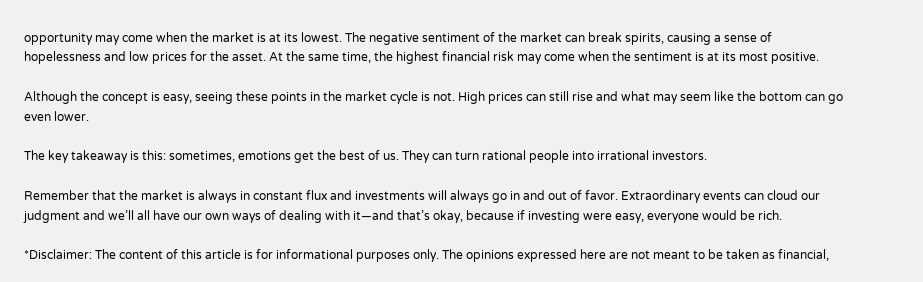opportunity may come when the market is at its lowest. The negative sentiment of the market can break spirits, causing a sense of hopelessness and low prices for the asset. At the same time, the highest financial risk may come when the sentiment is at its most positive.

Although the concept is easy, seeing these points in the market cycle is not. High prices can still rise and what may seem like the bottom can go even lower.

The key takeaway is this: sometimes, emotions get the best of us. They can turn rational people into irrational investors.

Remember that the market is always in constant flux and investments will always go in and out of favor. Extraordinary events can cloud our judgment and we’ll all have our own ways of dealing with it—and that’s okay, because if investing were easy, everyone would be rich.

*Disclaimer: The content of this article is for informational purposes only. The opinions expressed here are not meant to be taken as financial,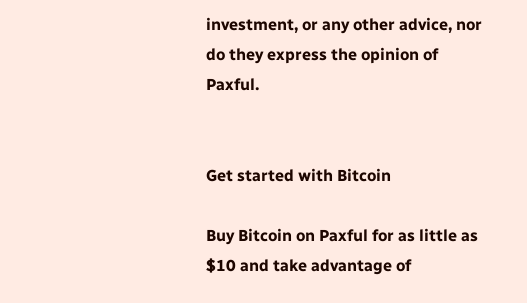investment, or any other advice, nor do they express the opinion of Paxful.


Get started with Bitcoin

Buy Bitcoin on Paxful for as little as $10 and take advantage of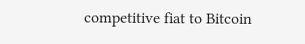competitive fiat to Bitcoin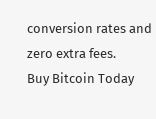conversion rates and zero extra fees.
Buy Bitcoin Today